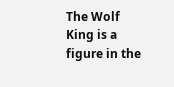The Wolf King is a figure in the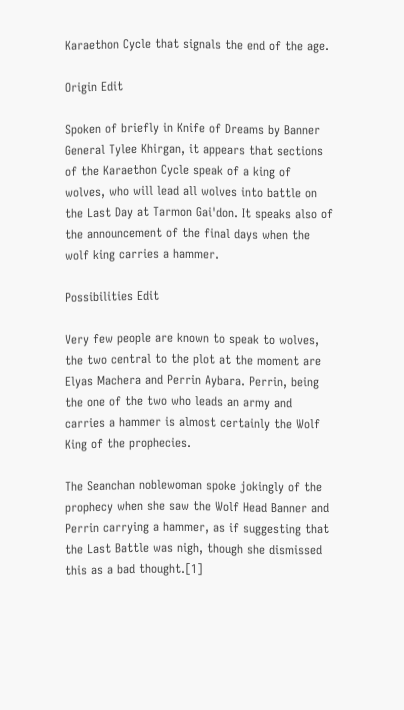Karaethon Cycle that signals the end of the age.

Origin Edit

Spoken of briefly in Knife of Dreams by Banner General Tylee Khirgan, it appears that sections of the Karaethon Cycle speak of a king of wolves, who will lead all wolves into battle on the Last Day at Tarmon Gai'don. It speaks also of the announcement of the final days when the wolf king carries a hammer.

Possibilities Edit

Very few people are known to speak to wolves, the two central to the plot at the moment are Elyas Machera and Perrin Aybara. Perrin, being the one of the two who leads an army and carries a hammer is almost certainly the Wolf King of the prophecies.

The Seanchan noblewoman spoke jokingly of the prophecy when she saw the Wolf Head Banner and Perrin carrying a hammer, as if suggesting that the Last Battle was nigh, though she dismissed this as a bad thought.[1]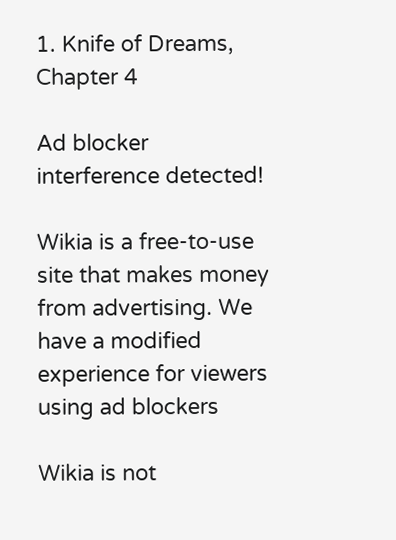1. Knife of Dreams, Chapter 4

Ad blocker interference detected!

Wikia is a free-to-use site that makes money from advertising. We have a modified experience for viewers using ad blockers

Wikia is not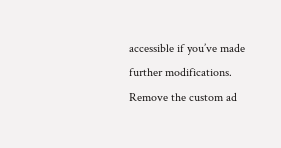accessible if you’ve made further modifications. Remove the custom ad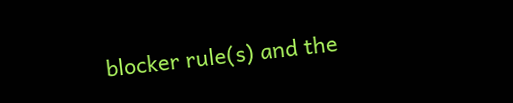blocker rule(s) and the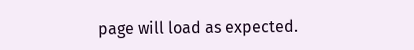page will load as expected.